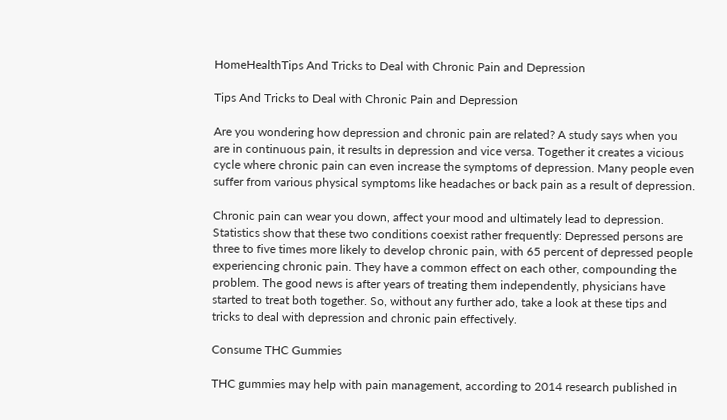HomeHealthTips And Tricks to Deal with Chronic Pain and Depression

Tips And Tricks to Deal with Chronic Pain and Depression

Are you wondering how depression and chronic pain are related? A study says when you are in continuous pain, it results in depression and vice versa. Together it creates a vicious cycle where chronic pain can even increase the symptoms of depression. Many people even suffer from various physical symptoms like headaches or back pain as a result of depression.

Chronic pain can wear you down, affect your mood and ultimately lead to depression. Statistics show that these two conditions coexist rather frequently: Depressed persons are three to five times more likely to develop chronic pain, with 65 percent of depressed people experiencing chronic pain. They have a common effect on each other, compounding the problem. The good news is after years of treating them independently, physicians have started to treat both together. So, without any further ado, take a look at these tips and tricks to deal with depression and chronic pain effectively.

Consume THC Gummies

THC gummies may help with pain management, according to 2014 research published in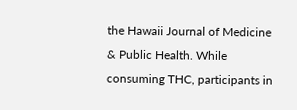the Hawaii Journal of Medicine & Public Health. While consuming THC, participants in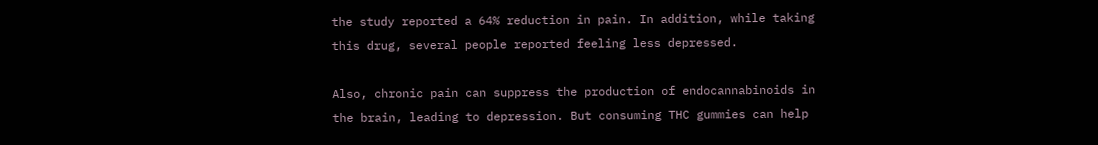the study reported a 64% reduction in pain. In addition, while taking this drug, several people reported feeling less depressed.

Also, chronic pain can suppress the production of endocannabinoids in the brain, leading to depression. But consuming THC gummies can help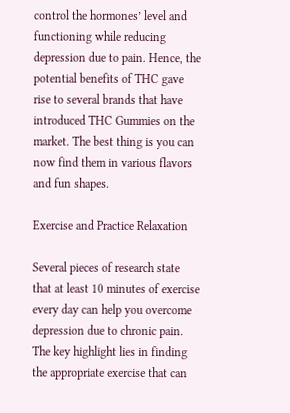control the hormones’ level and functioning while reducing depression due to pain. Hence, the potential benefits of THC gave rise to several brands that have introduced THC Gummies on the market. The best thing is you can now find them in various flavors and fun shapes.

Exercise and Practice Relaxation

Several pieces of research state that at least 10 minutes of exercise every day can help you overcome depression due to chronic pain. The key highlight lies in finding the appropriate exercise that can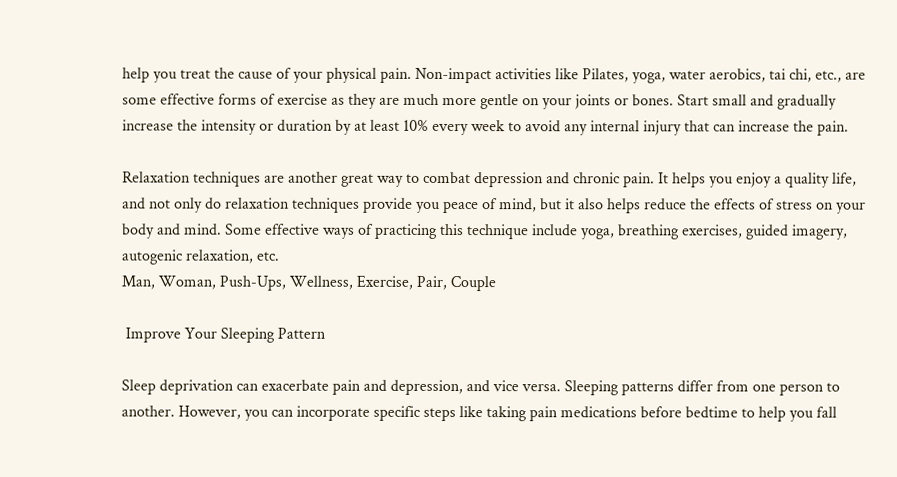help you treat the cause of your physical pain. Non-impact activities like Pilates, yoga, water aerobics, tai chi, etc., are some effective forms of exercise as they are much more gentle on your joints or bones. Start small and gradually increase the intensity or duration by at least 10% every week to avoid any internal injury that can increase the pain.

Relaxation techniques are another great way to combat depression and chronic pain. It helps you enjoy a quality life, and not only do relaxation techniques provide you peace of mind, but it also helps reduce the effects of stress on your body and mind. Some effective ways of practicing this technique include yoga, breathing exercises, guided imagery, autogenic relaxation, etc.
Man, Woman, Push-Ups, Wellness, Exercise, Pair, Couple

 Improve Your Sleeping Pattern

Sleep deprivation can exacerbate pain and depression, and vice versa. Sleeping patterns differ from one person to another. However, you can incorporate specific steps like taking pain medications before bedtime to help you fall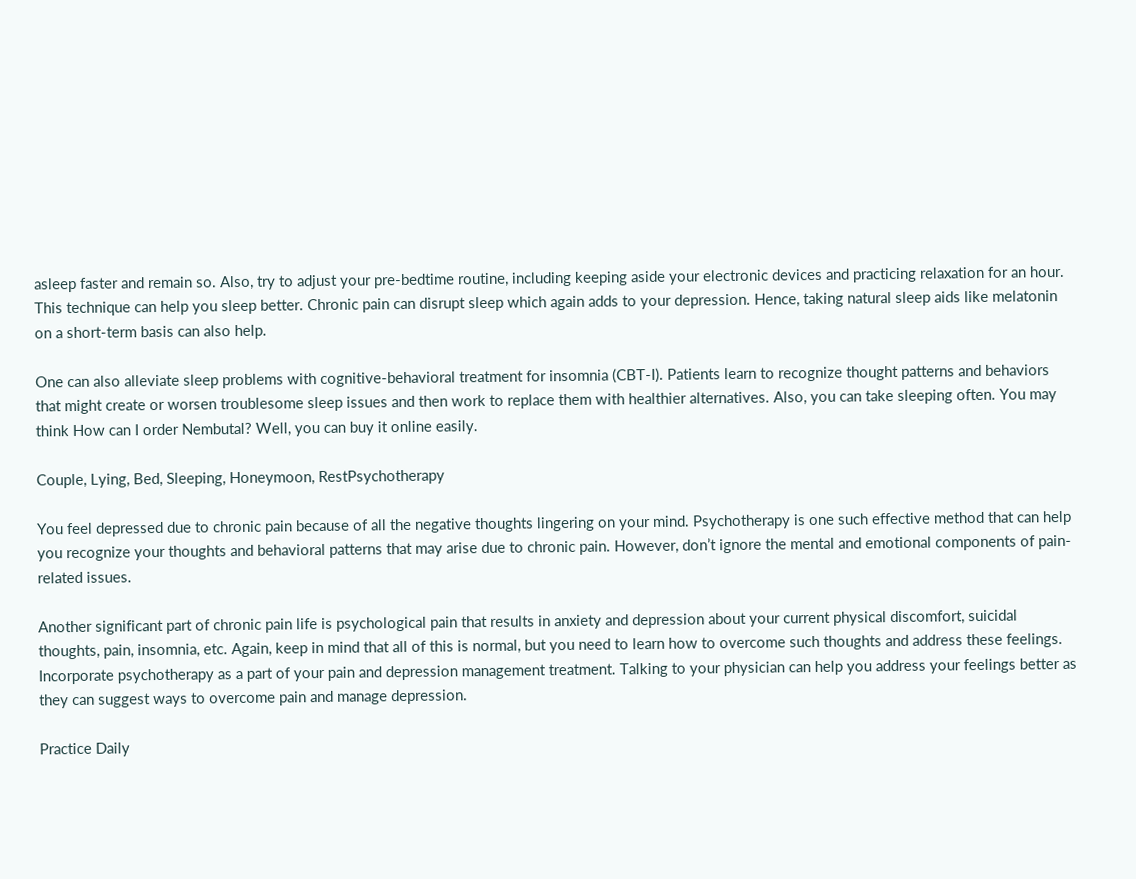asleep faster and remain so. Also, try to adjust your pre-bedtime routine, including keeping aside your electronic devices and practicing relaxation for an hour. This technique can help you sleep better. Chronic pain can disrupt sleep which again adds to your depression. Hence, taking natural sleep aids like melatonin on a short-term basis can also help.

One can also alleviate sleep problems with cognitive-behavioral treatment for insomnia (CBT-I). Patients learn to recognize thought patterns and behaviors that might create or worsen troublesome sleep issues and then work to replace them with healthier alternatives. Also, you can take sleeping often. You may think How can I order Nembutal? Well, you can buy it online easily.

Couple, Lying, Bed, Sleeping, Honeymoon, RestPsychotherapy

You feel depressed due to chronic pain because of all the negative thoughts lingering on your mind. Psychotherapy is one such effective method that can help you recognize your thoughts and behavioral patterns that may arise due to chronic pain. However, don’t ignore the mental and emotional components of pain-related issues.

Another significant part of chronic pain life is psychological pain that results in anxiety and depression about your current physical discomfort, suicidal thoughts, pain, insomnia, etc. Again, keep in mind that all of this is normal, but you need to learn how to overcome such thoughts and address these feelings. Incorporate psychotherapy as a part of your pain and depression management treatment. Talking to your physician can help you address your feelings better as they can suggest ways to overcome pain and manage depression.

Practice Daily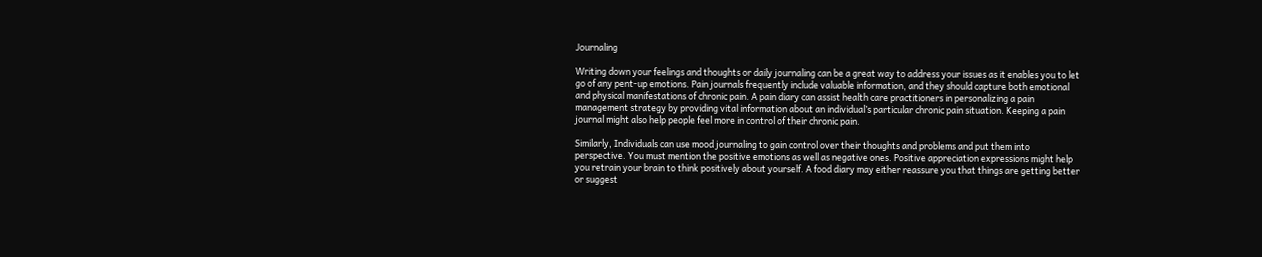Journaling

Writing down your feelings and thoughts or daily journaling can be a great way to address your issues as it enables you to let go of any pent-up emotions. Pain journals frequently include valuable information, and they should capture both emotional and physical manifestations of chronic pain. A pain diary can assist health care practitioners in personalizing a pain management strategy by providing vital information about an individual’s particular chronic pain situation. Keeping a pain journal might also help people feel more in control of their chronic pain.

Similarly, Individuals can use mood journaling to gain control over their thoughts and problems and put them into perspective. You must mention the positive emotions as well as negative ones. Positive appreciation expressions might help you retrain your brain to think positively about yourself. A food diary may either reassure you that things are getting better or suggest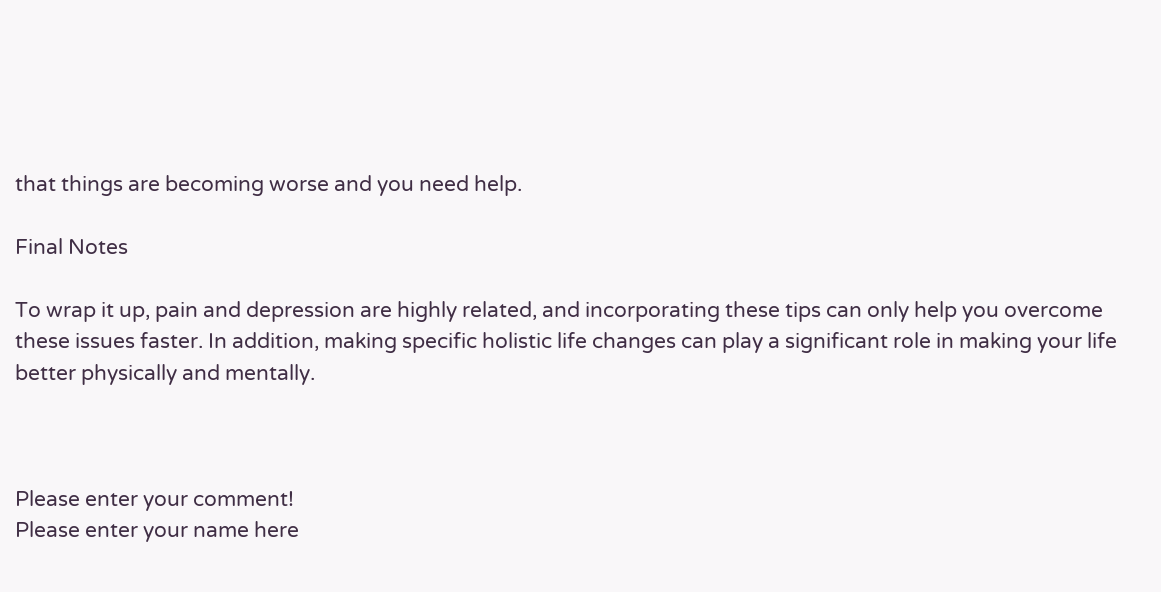that things are becoming worse and you need help.

Final Notes

To wrap it up, pain and depression are highly related, and incorporating these tips can only help you overcome these issues faster. In addition, making specific holistic life changes can play a significant role in making your life better physically and mentally.



Please enter your comment!
Please enter your name here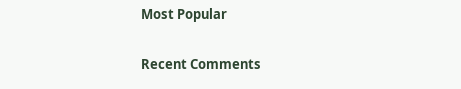Most Popular

Recent Comments